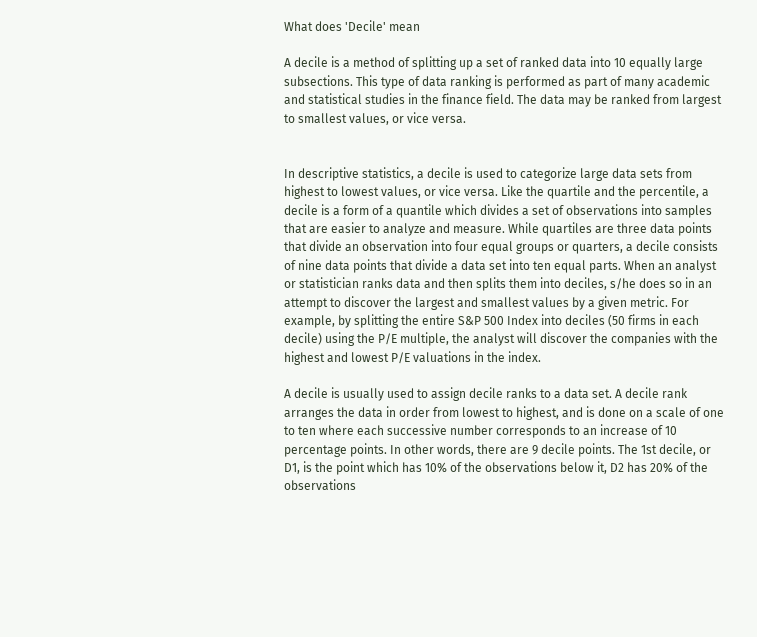What does 'Decile' mean

A decile is a method of splitting up a set of ranked data into 10 equally large subsections. This type of data ranking is performed as part of many academic and statistical studies in the finance field. The data may be ranked from largest to smallest values, or vice versa.


In descriptive statistics, a decile is used to categorize large data sets from highest to lowest values, or vice versa. Like the quartile and the percentile, a decile is a form of a quantile which divides a set of observations into samples that are easier to analyze and measure. While quartiles are three data points that divide an observation into four equal groups or quarters, a decile consists of nine data points that divide a data set into ten equal parts. When an analyst or statistician ranks data and then splits them into deciles, s/he does so in an attempt to discover the largest and smallest values by a given metric. For example, by splitting the entire S&P 500 Index into deciles (50 firms in each decile) using the P/E multiple, the analyst will discover the companies with the highest and lowest P/E valuations in the index.

A decile is usually used to assign decile ranks to a data set. A decile rank arranges the data in order from lowest to highest, and is done on a scale of one to ten where each successive number corresponds to an increase of 10 percentage points. In other words, there are 9 decile points. The 1st decile, or D1, is the point which has 10% of the observations below it, D2 has 20% of the observations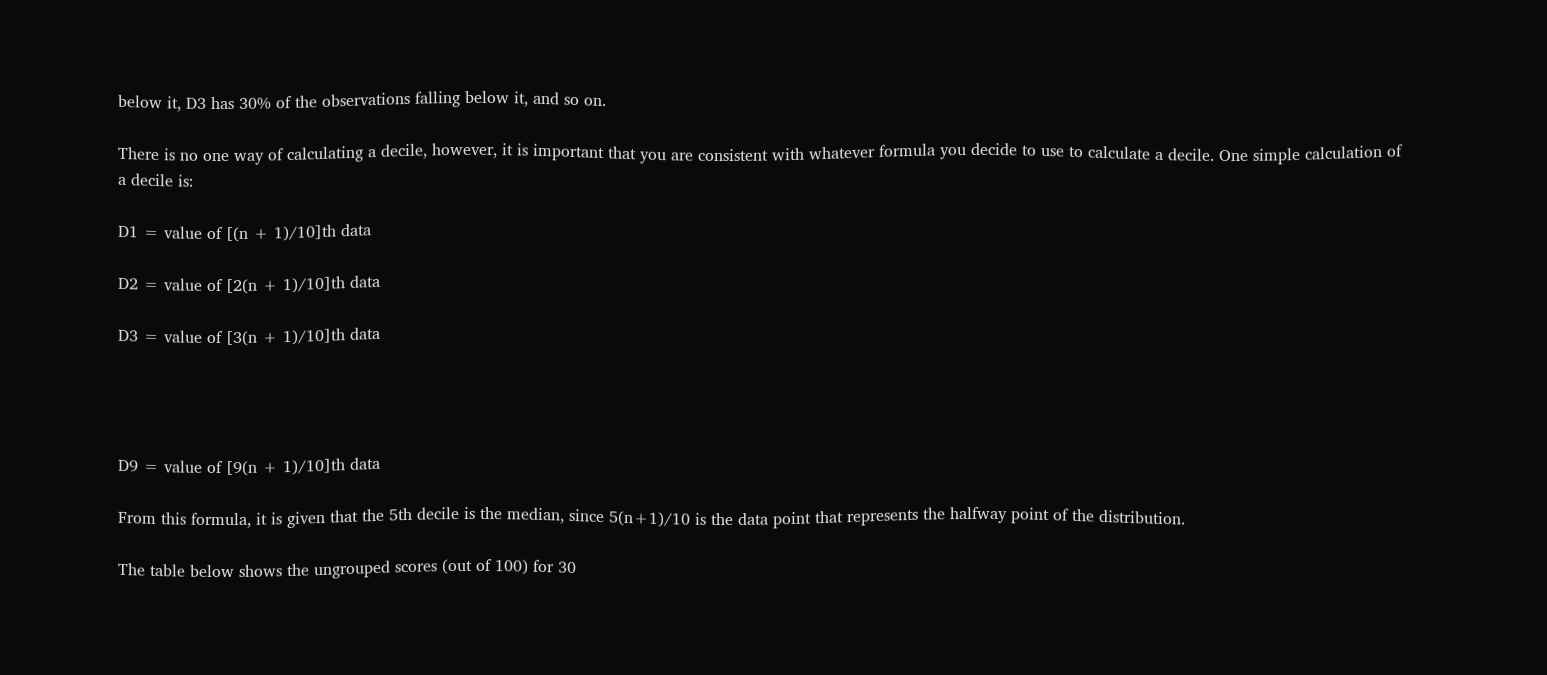below it, D3 has 30% of the observations falling below it, and so on.

There is no one way of calculating a decile, however, it is important that you are consistent with whatever formula you decide to use to calculate a decile. One simple calculation of a decile is:

D1 = value of [(n + 1)/10]th data

D2 = value of [2(n + 1)/10]th data

D3 = value of [3(n + 1)/10]th data




D9 = value of [9(n + 1)/10]th data

From this formula, it is given that the 5th decile is the median, since 5(n+1)/10 is the data point that represents the halfway point of the distribution.

The table below shows the ungrouped scores (out of 100) for 30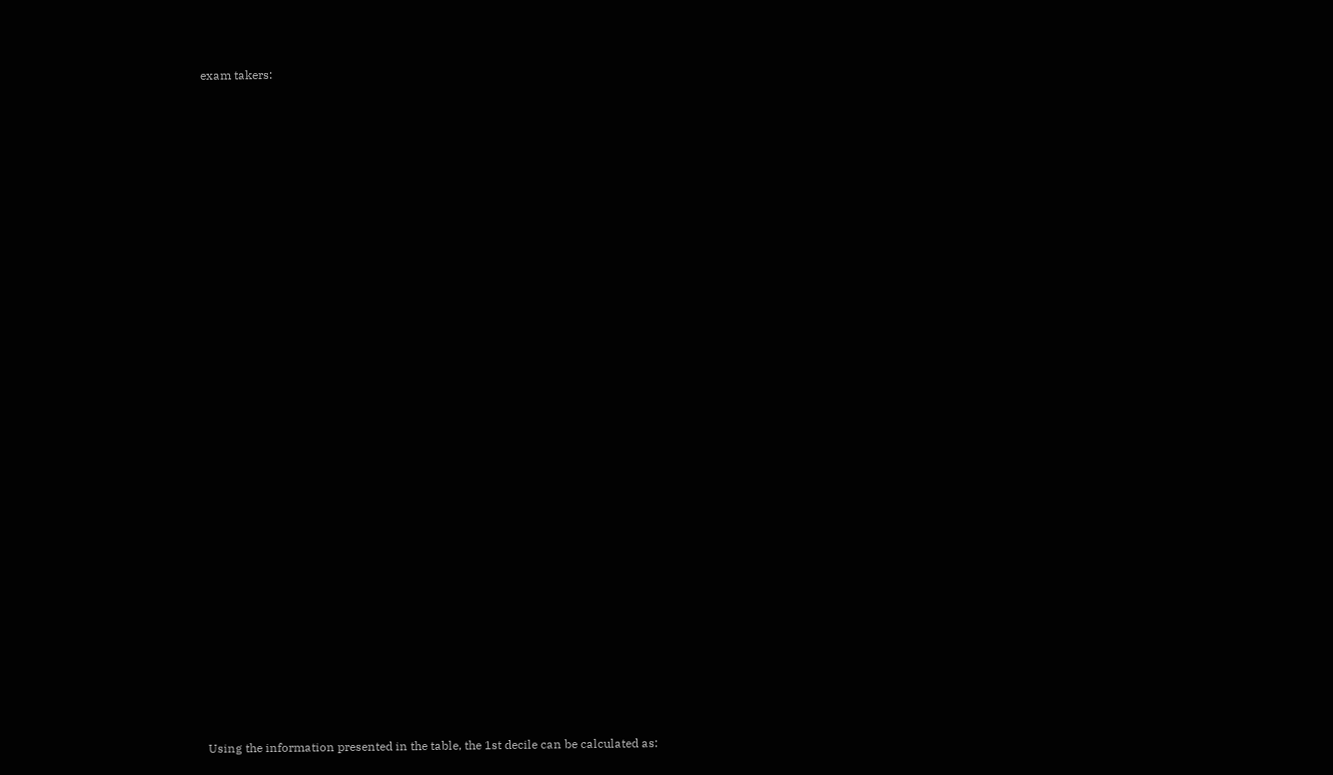exam takers:
































Using the information presented in the table, the 1st decile can be calculated as: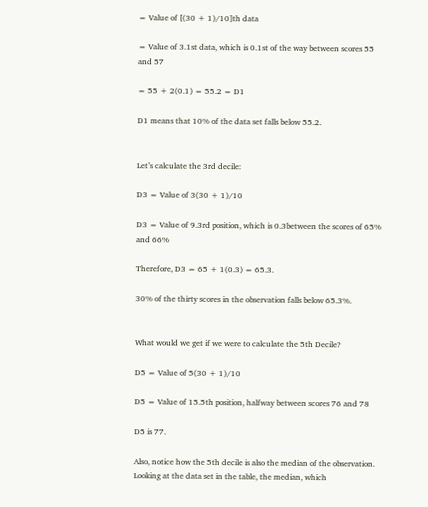= Value of [(30 + 1)/10]th data

= Value of 3.1st data, which is 0.1st of the way between scores 55 and 57

= 55 + 2(0.1) = 55.2 = D1

D1 means that 10% of the data set falls below 55.2.


Let’s calculate the 3rd decile:

D3 = Value of 3(30 + 1)/10

D3 = Value of 9.3rd position, which is 0.3between the scores of 65% and 66%

Therefore, D3 = 65 + 1(0.3) = 65.3.

30% of the thirty scores in the observation falls below 65.3%.


What would we get if we were to calculate the 5th Decile?

D5 = Value of 5(30 + 1)/10

D5 = Value of 15.5th position, halfway between scores 76 and 78

D5 is 77.

Also, notice how the 5th decile is also the median of the observation. Looking at the data set in the table, the median, which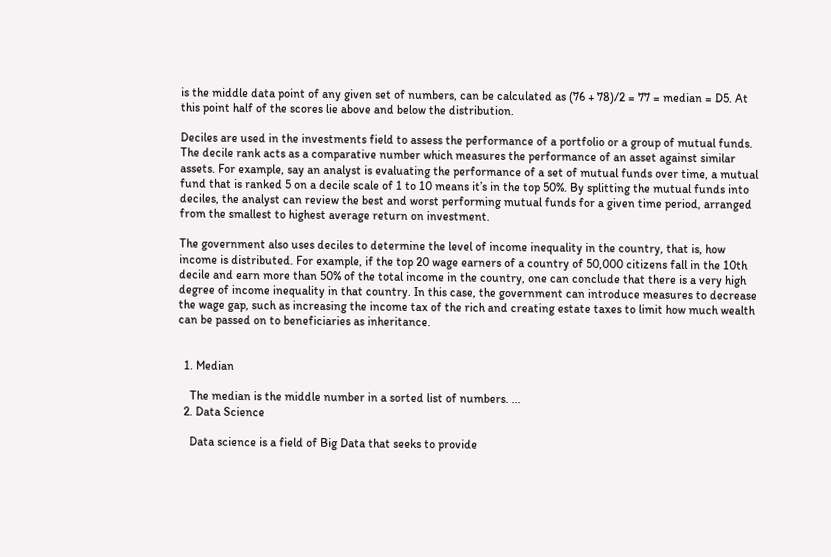is the middle data point of any given set of numbers, can be calculated as (76 + 78)/2 = 77 = median = D5. At this point half of the scores lie above and below the distribution.

Deciles are used in the investments field to assess the performance of a portfolio or a group of mutual funds. The decile rank acts as a comparative number which measures the performance of an asset against similar assets. For example, say an analyst is evaluating the performance of a set of mutual funds over time, a mutual fund that is ranked 5 on a decile scale of 1 to 10 means it’s in the top 50%. By splitting the mutual funds into deciles, the analyst can review the best and worst performing mutual funds for a given time period, arranged from the smallest to highest average return on investment.

The government also uses deciles to determine the level of income inequality in the country, that is, how income is distributed. For example, if the top 20 wage earners of a country of 50,000 citizens fall in the 10th decile and earn more than 50% of the total income in the country, one can conclude that there is a very high degree of income inequality in that country. In this case, the government can introduce measures to decrease the wage gap, such as increasing the income tax of the rich and creating estate taxes to limit how much wealth can be passed on to beneficiaries as inheritance.


  1. Median

    The median is the middle number in a sorted list of numbers. ...
  2. Data Science

    Data science is a field of Big Data that seeks to provide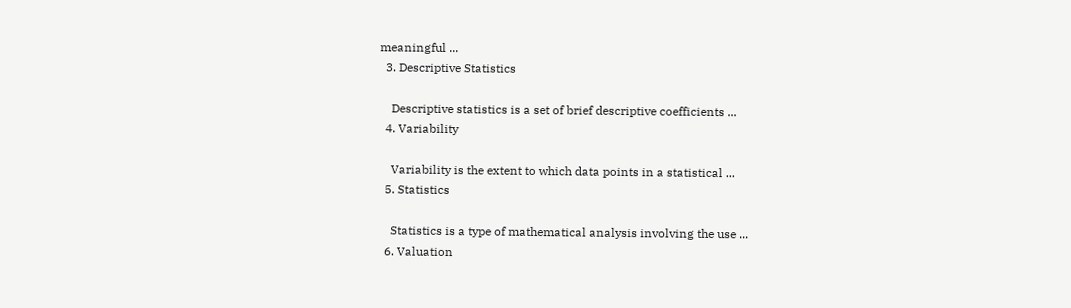meaningful ...
  3. Descriptive Statistics

    Descriptive statistics is a set of brief descriptive coefficients ...
  4. Variability

    Variability is the extent to which data points in a statistical ...
  5. Statistics

    Statistics is a type of mathematical analysis involving the use ...
  6. Valuation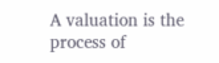A valuation is the process of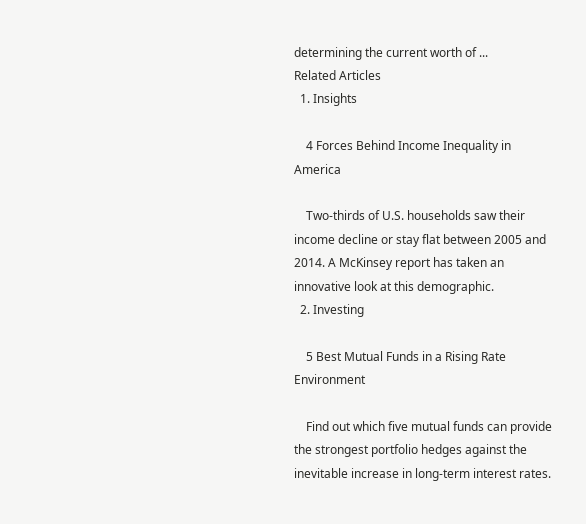determining the current worth of ...
Related Articles
  1. Insights

    4 Forces Behind Income Inequality in America

    Two-thirds of U.S. households saw their income decline or stay flat between 2005 and 2014. A McKinsey report has taken an innovative look at this demographic.
  2. Investing

    5 Best Mutual Funds in a Rising Rate Environment

    Find out which five mutual funds can provide the strongest portfolio hedges against the inevitable increase in long-term interest rates.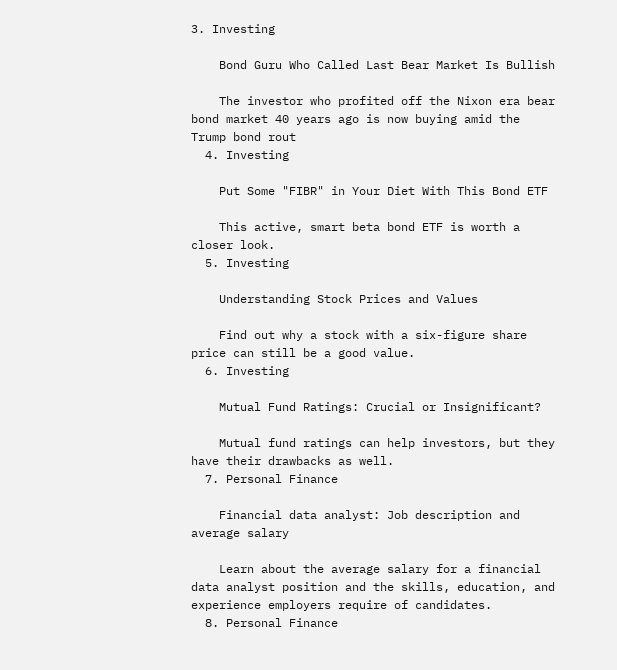3. Investing

    Bond Guru Who Called Last Bear Market Is Bullish

    The investor who profited off the Nixon era bear bond market 40 years ago is now buying amid the Trump bond rout
  4. Investing

    Put Some "FIBR" in Your Diet With This Bond ETF

    This active, smart beta bond ETF is worth a closer look.
  5. Investing

    Understanding Stock Prices and Values

    Find out why a stock with a six-figure share price can still be a good value.
  6. Investing

    Mutual Fund Ratings: Crucial or Insignificant?

    Mutual fund ratings can help investors, but they have their drawbacks as well.
  7. Personal Finance

    Financial data analyst: Job description and average salary

    Learn about the average salary for a financial data analyst position and the skills, education, and experience employers require of candidates.
  8. Personal Finance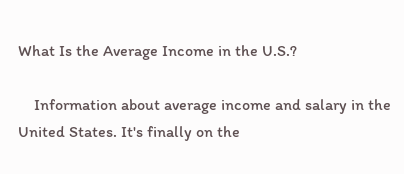What Is the Average Income in the U.S.?

    Information about average income and salary in the United States. It's finally on the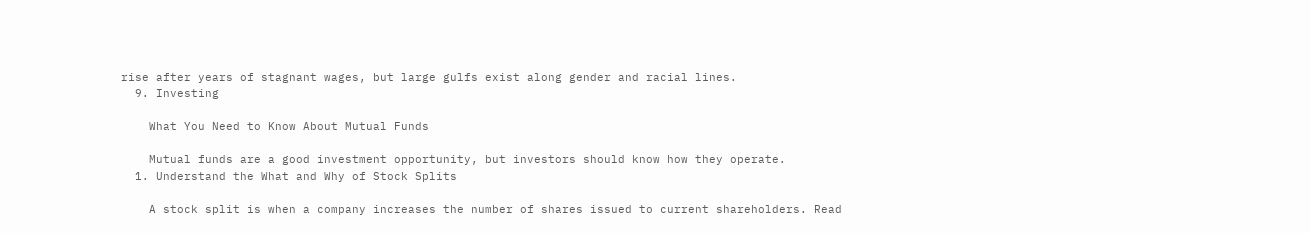rise after years of stagnant wages, but large gulfs exist along gender and racial lines.
  9. Investing

    What You Need to Know About Mutual Funds

    Mutual funds are a good investment opportunity, but investors should know how they operate.
  1. Understand the What and Why of Stock Splits

    A stock split is when a company increases the number of shares issued to current shareholders. Read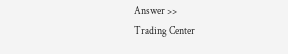Answer >>
Trading Center